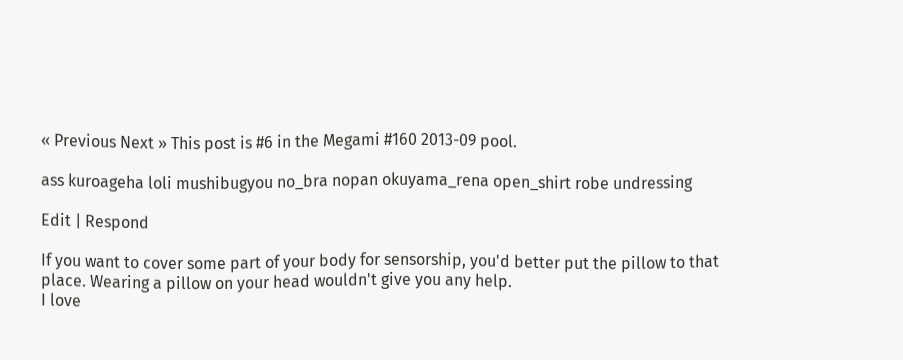« Previous Next » This post is #6 in the Megami #160 2013-09 pool.

ass kuroageha loli mushibugyou no_bra nopan okuyama_rena open_shirt robe undressing

Edit | Respond

If you want to cover some part of your body for sensorship, you'd better put the pillow to that place. Wearing a pillow on your head wouldn't give you any help.
I love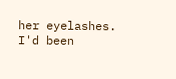her eyelashes. I'd been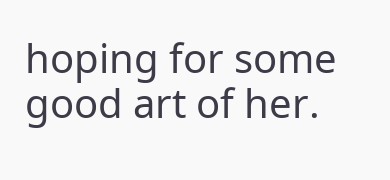hoping for some good art of her.